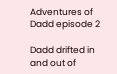Adventures of Dadd episode 2

Dadd drifted in and out of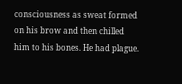consciousness as sweat formed on his brow and then chilled him to his bones. He had plague.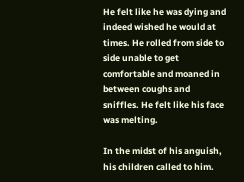He felt like he was dying and indeed wished he would at times. He rolled from side to side unable to get comfortable and moaned in between coughs and sniffles. He felt like his face was melting.

In the midst of his anguish, his children called to him.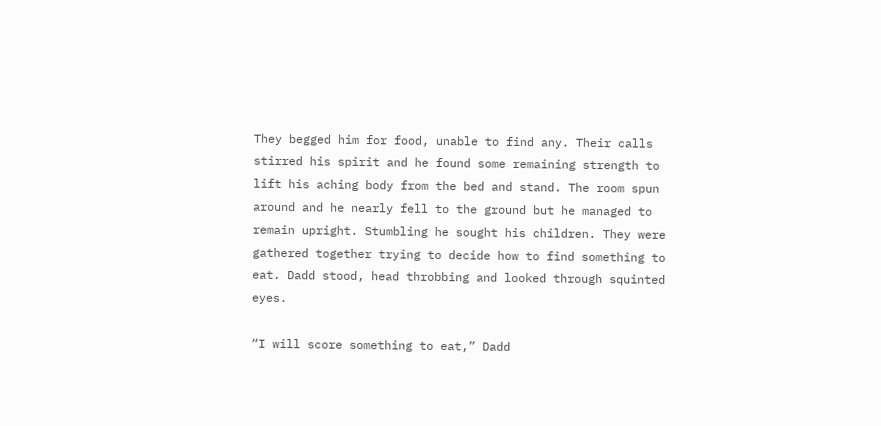They begged him for food, unable to find any. Their calls stirred his spirit and he found some remaining strength to lift his aching body from the bed and stand. The room spun around and he nearly fell to the ground but he managed to remain upright. Stumbling he sought his children. They were gathered together trying to decide how to find something to eat. Dadd stood, head throbbing and looked through squinted eyes.

“I will score something to eat,” Dadd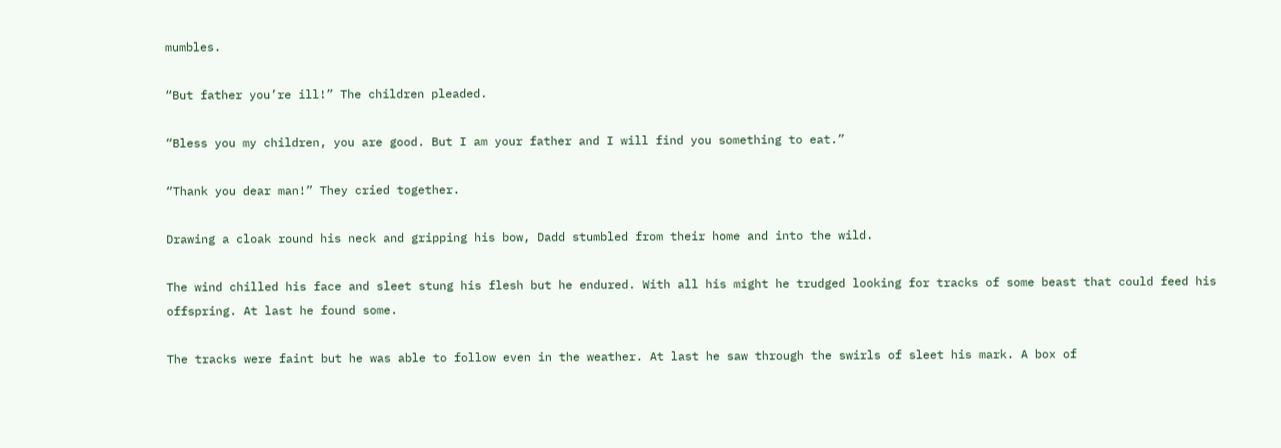mumbles.

“But father you’re ill!” The children pleaded.

“Bless you my children, you are good. But I am your father and I will find you something to eat.”

“Thank you dear man!” They cried together.

Drawing a cloak round his neck and gripping his bow, Dadd stumbled from their home and into the wild.

The wind chilled his face and sleet stung his flesh but he endured. With all his might he trudged looking for tracks of some beast that could feed his offspring. At last he found some.

The tracks were faint but he was able to follow even in the weather. At last he saw through the swirls of sleet his mark. A box of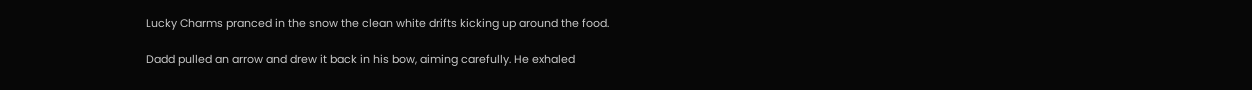Lucky Charms pranced in the snow the clean white drifts kicking up around the food.

Dadd pulled an arrow and drew it back in his bow, aiming carefully. He exhaled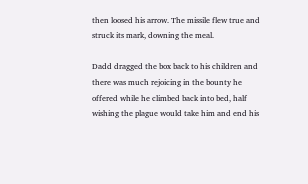then loosed his arrow. The missile flew true and struck its mark, downing the meal.

Dadd dragged the box back to his children and there was much rejoicing in the bounty he offered while he climbed back into bed, half wishing the plague would take him and end his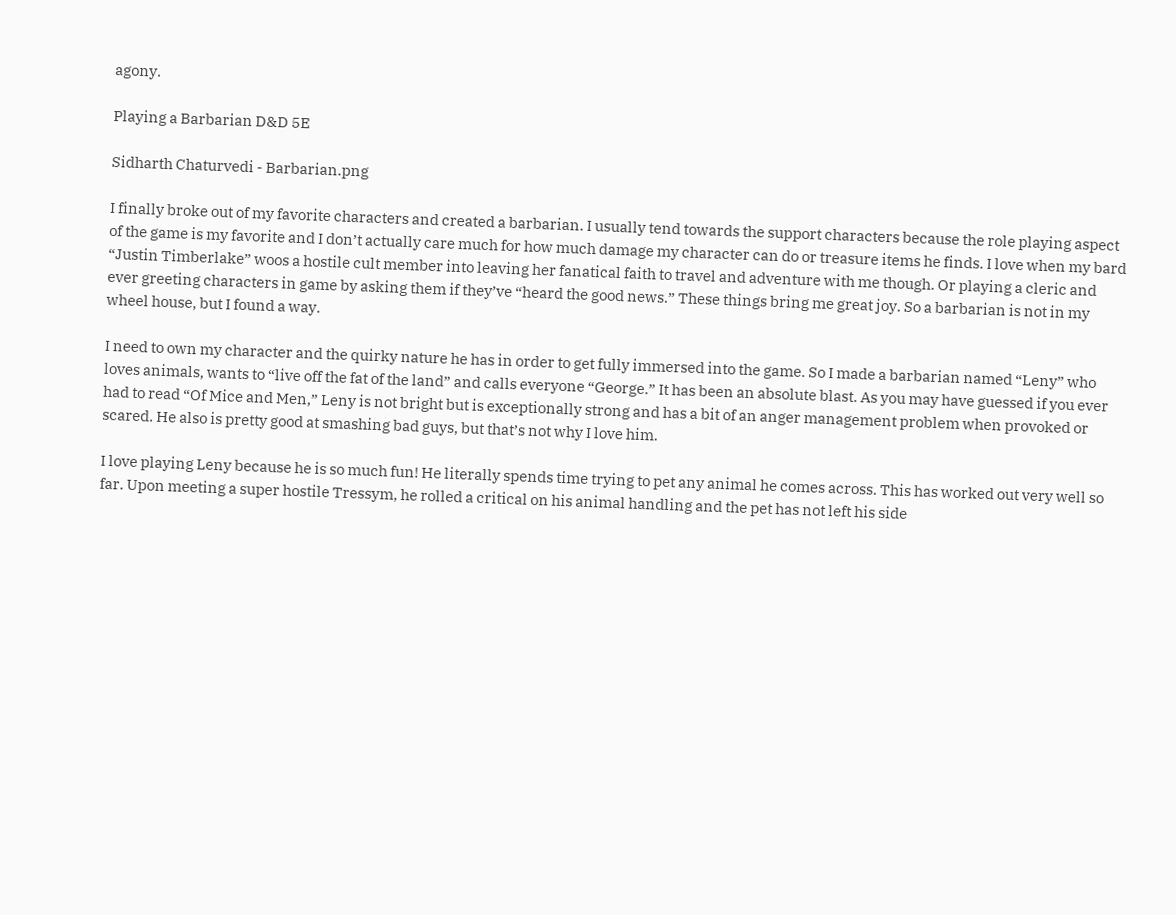agony.

Playing a Barbarian D&D 5E

Sidharth Chaturvedi - Barbarian.png

I finally broke out of my favorite characters and created a barbarian. I usually tend towards the support characters because the role playing aspect of the game is my favorite and I don’t actually care much for how much damage my character can do or treasure items he finds. I love when my bard “Justin Timberlake” woos a hostile cult member into leaving her fanatical faith to travel and adventure with me though. Or playing a cleric and ever greeting characters in game by asking them if they’ve “heard the good news.” These things bring me great joy. So a barbarian is not in my wheel house, but I found a way.

I need to own my character and the quirky nature he has in order to get fully immersed into the game. So I made a barbarian named “Leny” who loves animals, wants to “live off the fat of the land” and calls everyone “George.” It has been an absolute blast. As you may have guessed if you ever had to read “Of Mice and Men,” Leny is not bright but is exceptionally strong and has a bit of an anger management problem when provoked or scared. He also is pretty good at smashing bad guys, but that’s not why I love him.

I love playing Leny because he is so much fun! He literally spends time trying to pet any animal he comes across. This has worked out very well so far. Upon meeting a super hostile Tressym, he rolled a critical on his animal handling and the pet has not left his side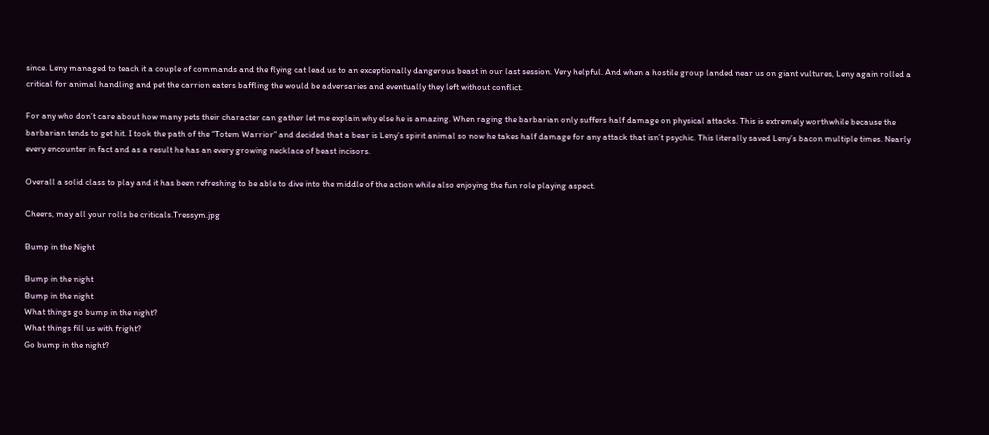since. Leny managed to teach it a couple of commands and the flying cat lead us to an exceptionally dangerous beast in our last session. Very helpful. And when a hostile group landed near us on giant vultures, Leny again rolled a critical for animal handling and pet the carrion eaters baffling the would be adversaries and eventually they left without conflict.

For any who don’t care about how many pets their character can gather let me explain why else he is amazing. When raging the barbarian only suffers half damage on physical attacks. This is extremely worthwhile because the barbarian tends to get hit. I took the path of the “Totem Warrior” and decided that a bear is Leny’s spirit animal so now he takes half damage for any attack that isn’t psychic. This literally saved Leny’s bacon multiple times. Nearly every encounter in fact and as a result he has an every growing necklace of beast incisors.

Overall a solid class to play and it has been refreshing to be able to dive into the middle of the action while also enjoying the fun role playing aspect.

Cheers, may all your rolls be criticals.Tressym.jpg

Bump in the Night

Bump in the night
Bump in the night
What things go bump in the night?
What things fill us with fright?
Go bump in the night?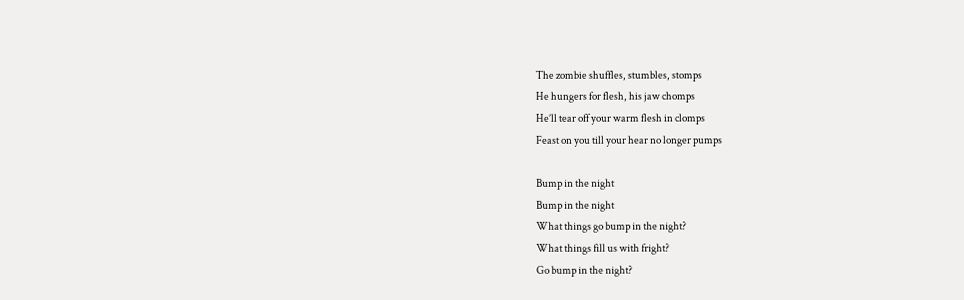The zombie shuffles, stumbles, stomps
He hungers for flesh, his jaw chomps
He’ll tear off your warm flesh in clomps
Feast on you till your hear no longer pumps

Bump in the night
Bump in the night
What things go bump in the night?
What things fill us with fright?
Go bump in the night?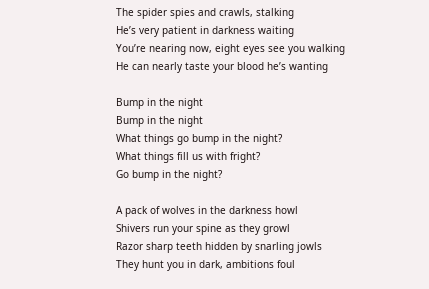The spider spies and crawls, stalking
He’s very patient in darkness waiting
You’re nearing now, eight eyes see you walking
He can nearly taste your blood he’s wanting

Bump in the night
Bump in the night
What things go bump in the night?
What things fill us with fright?
Go bump in the night?

A pack of wolves in the darkness howl
Shivers run your spine as they growl
Razor sharp teeth hidden by snarling jowls
They hunt you in dark, ambitions foul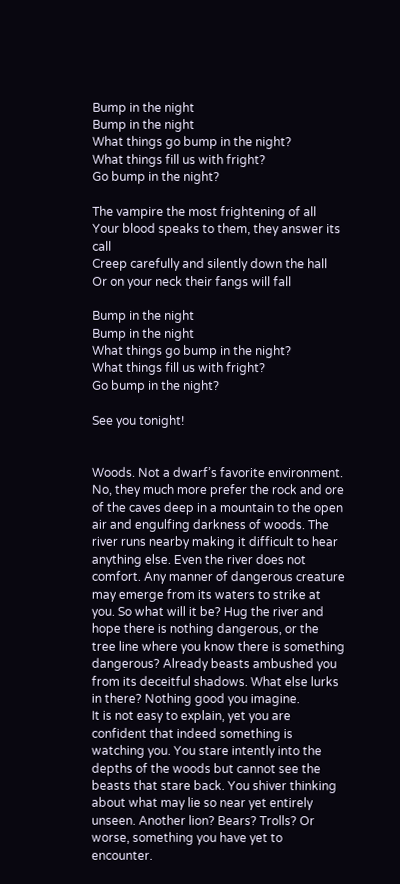Bump in the night
Bump in the night
What things go bump in the night?
What things fill us with fright?
Go bump in the night?

The vampire the most frightening of all
Your blood speaks to them, they answer its call
Creep carefully and silently down the hall
Or on your neck their fangs will fall

Bump in the night
Bump in the night
What things go bump in the night?
What things fill us with fright?
Go bump in the night?

See you tonight!


Woods. Not a dwarf’s favorite environment. No, they much more prefer the rock and ore of the caves deep in a mountain to the open air and engulfing darkness of woods. The river runs nearby making it difficult to hear anything else. Even the river does not comfort. Any manner of dangerous creature may emerge from its waters to strike at you. So what will it be? Hug the river and hope there is nothing dangerous, or the tree line where you know there is something dangerous? Already beasts ambushed you from its deceitful shadows. What else lurks in there? Nothing good you imagine.
It is not easy to explain, yet you are confident that indeed something is watching you. You stare intently into the depths of the woods but cannot see the beasts that stare back. You shiver thinking about what may lie so near yet entirely unseen. Another lion? Bears? Trolls? Or worse, something you have yet to encounter.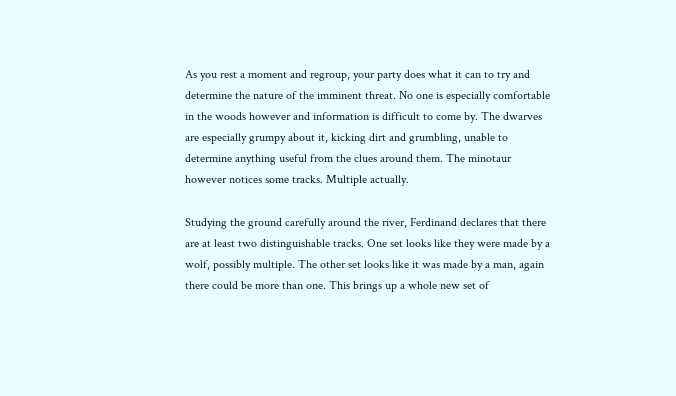As you rest a moment and regroup, your party does what it can to try and determine the nature of the imminent threat. No one is especially comfortable in the woods however and information is difficult to come by. The dwarves are especially grumpy about it, kicking dirt and grumbling, unable to determine anything useful from the clues around them. The minotaur however notices some tracks. Multiple actually.

Studying the ground carefully around the river, Ferdinand declares that there are at least two distinguishable tracks. One set looks like they were made by a wolf, possibly multiple. The other set looks like it was made by a man, again there could be more than one. This brings up a whole new set of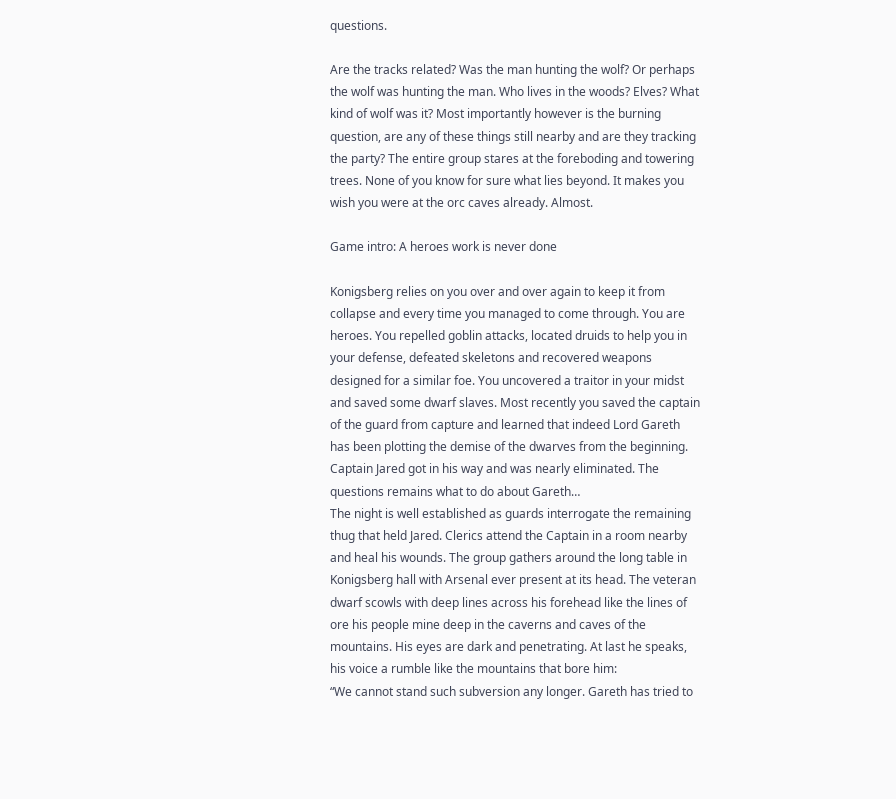questions.

Are the tracks related? Was the man hunting the wolf? Or perhaps the wolf was hunting the man. Who lives in the woods? Elves? What kind of wolf was it? Most importantly however is the burning question, are any of these things still nearby and are they tracking the party? The entire group stares at the foreboding and towering trees. None of you know for sure what lies beyond. It makes you wish you were at the orc caves already. Almost.

Game intro: A heroes work is never done

Konigsberg relies on you over and over again to keep it from collapse and every time you managed to come through. You are heroes. You repelled goblin attacks, located druids to help you in your defense, defeated skeletons and recovered weapons designed for a similar foe. You uncovered a traitor in your midst and saved some dwarf slaves. Most recently you saved the captain of the guard from capture and learned that indeed Lord Gareth has been plotting the demise of the dwarves from the beginning. Captain Jared got in his way and was nearly eliminated. The questions remains what to do about Gareth…
The night is well established as guards interrogate the remaining thug that held Jared. Clerics attend the Captain in a room nearby and heal his wounds. The group gathers around the long table in Konigsberg hall with Arsenal ever present at its head. The veteran dwarf scowls with deep lines across his forehead like the lines of ore his people mine deep in the caverns and caves of the mountains. His eyes are dark and penetrating. At last he speaks, his voice a rumble like the mountains that bore him:
“We cannot stand such subversion any longer. Gareth has tried to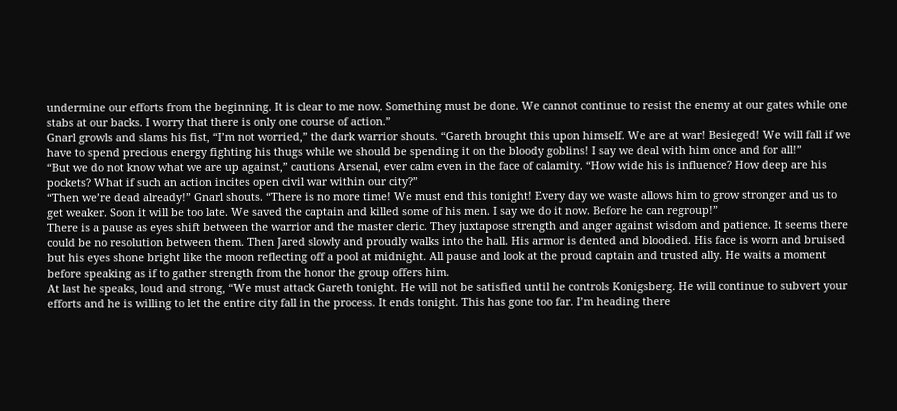undermine our efforts from the beginning. It is clear to me now. Something must be done. We cannot continue to resist the enemy at our gates while one stabs at our backs. I worry that there is only one course of action.”
Gnarl growls and slams his fist, “I’m not worried,” the dark warrior shouts. “Gareth brought this upon himself. We are at war! Besieged! We will fall if we have to spend precious energy fighting his thugs while we should be spending it on the bloody goblins! I say we deal with him once and for all!”
“But we do not know what we are up against,” cautions Arsenal, ever calm even in the face of calamity. “How wide his is influence? How deep are his pockets? What if such an action incites open civil war within our city?”
“Then we’re dead already!” Gnarl shouts. “There is no more time! We must end this tonight! Every day we waste allows him to grow stronger and us to get weaker. Soon it will be too late. We saved the captain and killed some of his men. I say we do it now. Before he can regroup!”
There is a pause as eyes shift between the warrior and the master cleric. They juxtapose strength and anger against wisdom and patience. It seems there could be no resolution between them. Then Jared slowly and proudly walks into the hall. His armor is dented and bloodied. His face is worn and bruised but his eyes shone bright like the moon reflecting off a pool at midnight. All pause and look at the proud captain and trusted ally. He waits a moment before speaking as if to gather strength from the honor the group offers him.
At last he speaks, loud and strong, “We must attack Gareth tonight. He will not be satisfied until he controls Konigsberg. He will continue to subvert your efforts and he is willing to let the entire city fall in the process. It ends tonight. This has gone too far. I’m heading there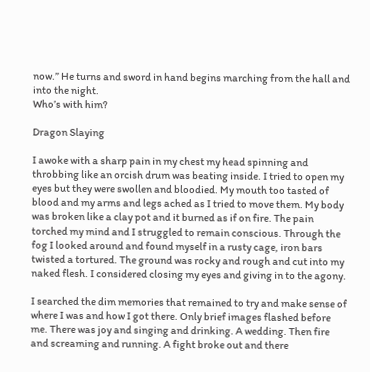now.” He turns and sword in hand begins marching from the hall and into the night.
Who’s with him?

Dragon Slaying

I awoke with a sharp pain in my chest my head spinning and throbbing like an orcish drum was beating inside. I tried to open my eyes but they were swollen and bloodied. My mouth too tasted of blood and my arms and legs ached as I tried to move them. My body was broken like a clay pot and it burned as if on fire. The pain torched my mind and I struggled to remain conscious. Through the fog I looked around and found myself in a rusty cage, iron bars twisted a tortured. The ground was rocky and rough and cut into my naked flesh. I considered closing my eyes and giving in to the agony.

I searched the dim memories that remained to try and make sense of where I was and how I got there. Only brief images flashed before me. There was joy and singing and drinking. A wedding. Then fire and screaming and running. A fight broke out and there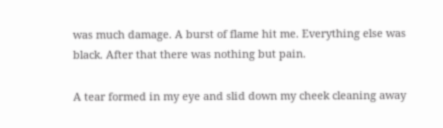was much damage. A burst of flame hit me. Everything else was black. After that there was nothing but pain.

A tear formed in my eye and slid down my cheek cleaning away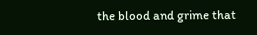the blood and grime that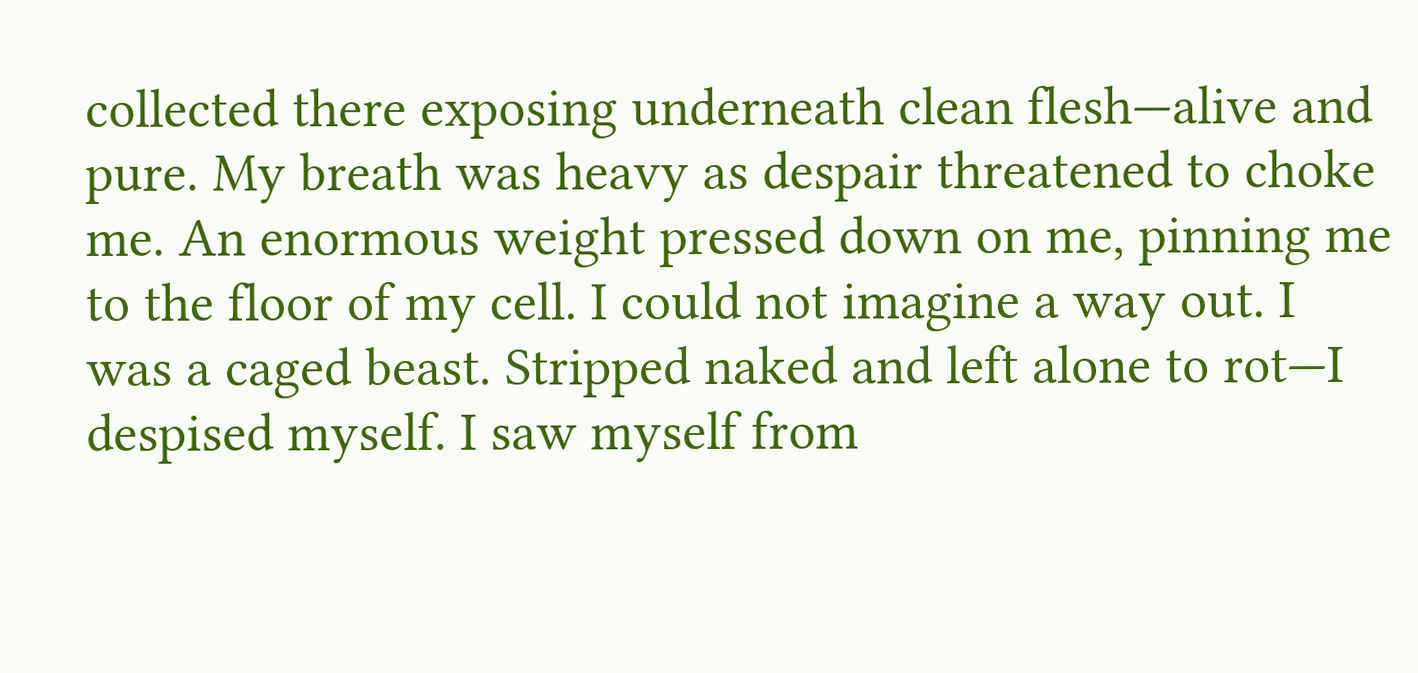collected there exposing underneath clean flesh—alive and pure. My breath was heavy as despair threatened to choke me. An enormous weight pressed down on me, pinning me to the floor of my cell. I could not imagine a way out. I was a caged beast. Stripped naked and left alone to rot—I despised myself. I saw myself from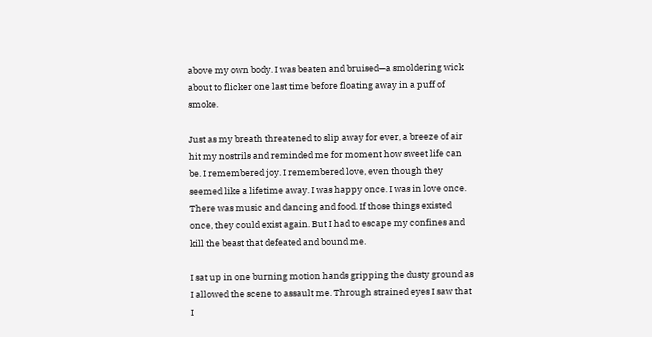above my own body. I was beaten and bruised—a smoldering wick about to flicker one last time before floating away in a puff of smoke.

Just as my breath threatened to slip away for ever, a breeze of air hit my nostrils and reminded me for moment how sweet life can be. I remembered joy. I remembered love, even though they seemed like a lifetime away. I was happy once. I was in love once. There was music and dancing and food. If those things existed once, they could exist again. But I had to escape my confines and kill the beast that defeated and bound me.

I sat up in one burning motion hands gripping the dusty ground as I allowed the scene to assault me. Through strained eyes I saw that I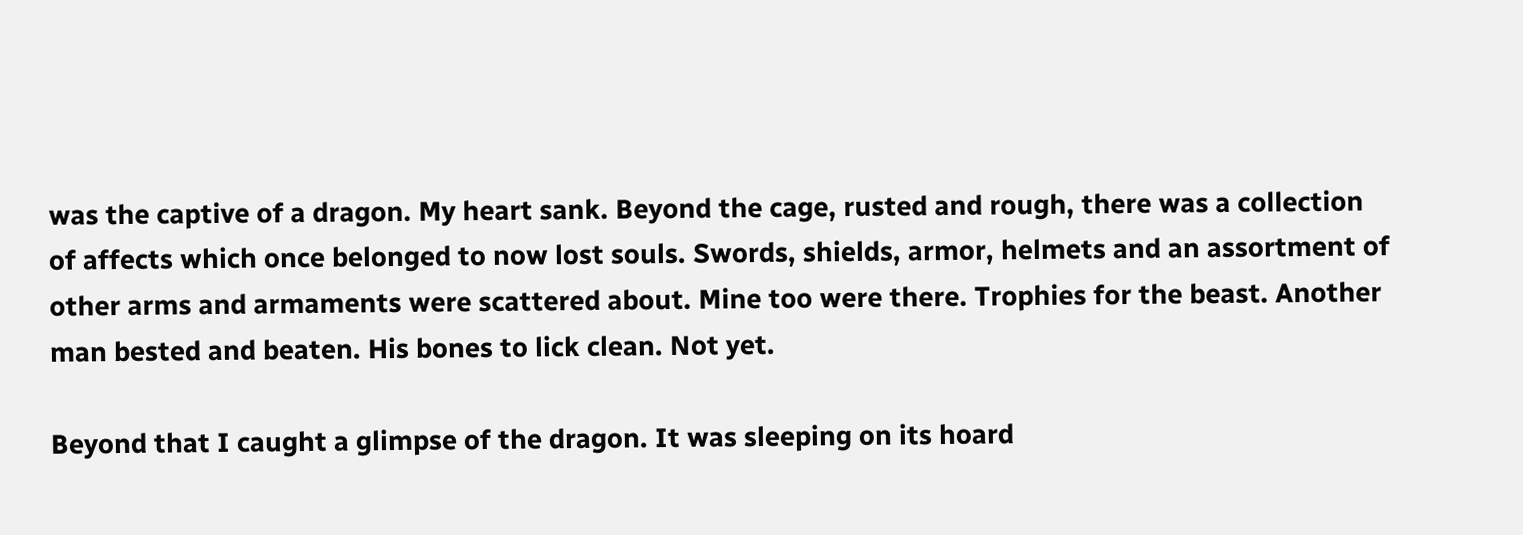was the captive of a dragon. My heart sank. Beyond the cage, rusted and rough, there was a collection of affects which once belonged to now lost souls. Swords, shields, armor, helmets and an assortment of other arms and armaments were scattered about. Mine too were there. Trophies for the beast. Another man bested and beaten. His bones to lick clean. Not yet.

Beyond that I caught a glimpse of the dragon. It was sleeping on its hoard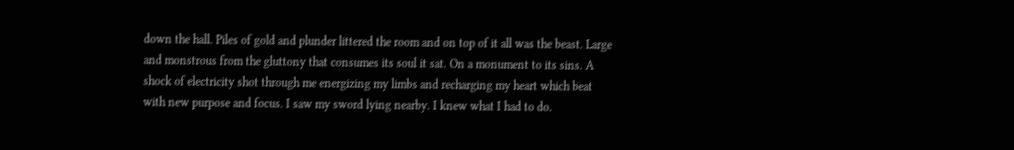down the hall. Piles of gold and plunder littered the room and on top of it all was the beast. Large and monstrous from the gluttony that consumes its soul it sat. On a monument to its sins. A shock of electricity shot through me energizing my limbs and recharging my heart which beat with new purpose and focus. I saw my sword lying nearby. I knew what I had to do.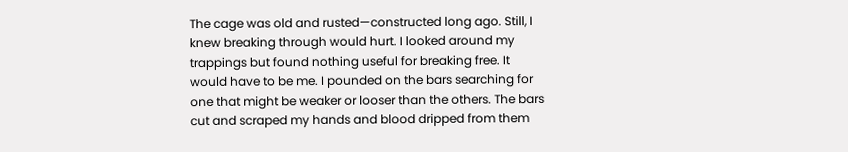The cage was old and rusted—constructed long ago. Still, I knew breaking through would hurt. I looked around my trappings but found nothing useful for breaking free. It would have to be me. I pounded on the bars searching for one that might be weaker or looser than the others. The bars cut and scraped my hands and blood dripped from them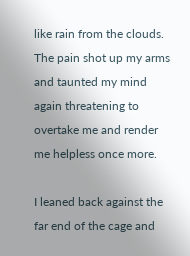like rain from the clouds. The pain shot up my arms and taunted my mind again threatening to overtake me and render me helpless once more.

I leaned back against the far end of the cage and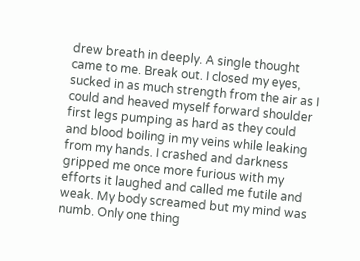drew breath in deeply. A single thought came to me. Break out. I closed my eyes, sucked in as much strength from the air as I could and heaved myself forward shoulder first legs pumping as hard as they could and blood boiling in my veins while leaking from my hands. I crashed and darkness gripped me once more furious with my efforts it laughed and called me futile and weak. My body screamed but my mind was numb. Only one thing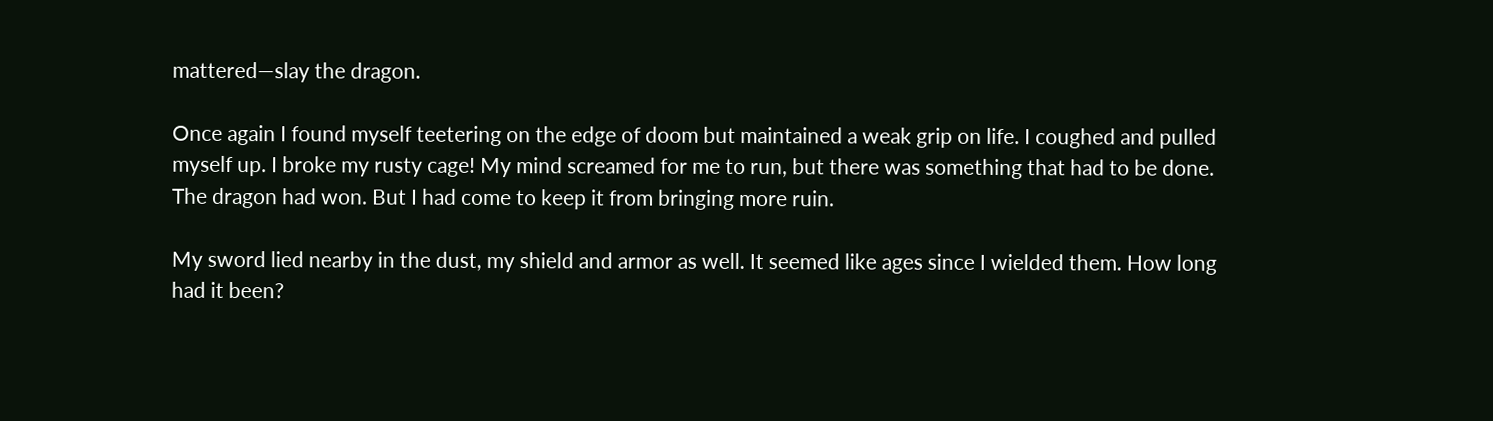mattered—slay the dragon.

Once again I found myself teetering on the edge of doom but maintained a weak grip on life. I coughed and pulled myself up. I broke my rusty cage! My mind screamed for me to run, but there was something that had to be done. The dragon had won. But I had come to keep it from bringing more ruin.

My sword lied nearby in the dust, my shield and armor as well. It seemed like ages since I wielded them. How long had it been?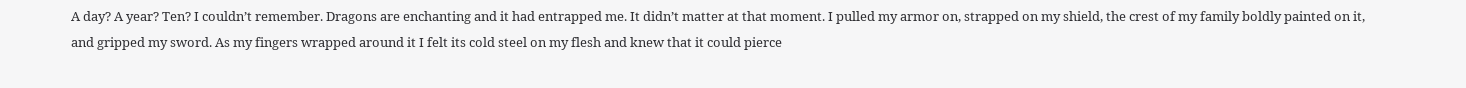A day? A year? Ten? I couldn’t remember. Dragons are enchanting and it had entrapped me. It didn’t matter at that moment. I pulled my armor on, strapped on my shield, the crest of my family boldly painted on it, and gripped my sword. As my fingers wrapped around it I felt its cold steel on my flesh and knew that it could pierce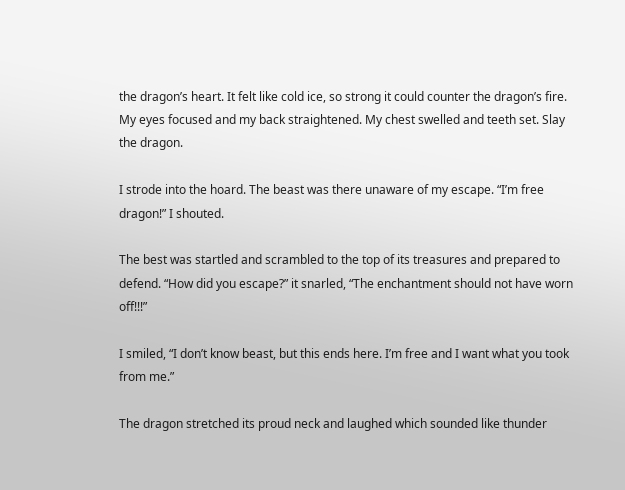the dragon’s heart. It felt like cold ice, so strong it could counter the dragon’s fire. My eyes focused and my back straightened. My chest swelled and teeth set. Slay the dragon.

I strode into the hoard. The beast was there unaware of my escape. “I’m free dragon!” I shouted.

The best was startled and scrambled to the top of its treasures and prepared to defend. “How did you escape?” it snarled, “The enchantment should not have worn off!!!”

I smiled, “I don’t know beast, but this ends here. I’m free and I want what you took from me.”

The dragon stretched its proud neck and laughed which sounded like thunder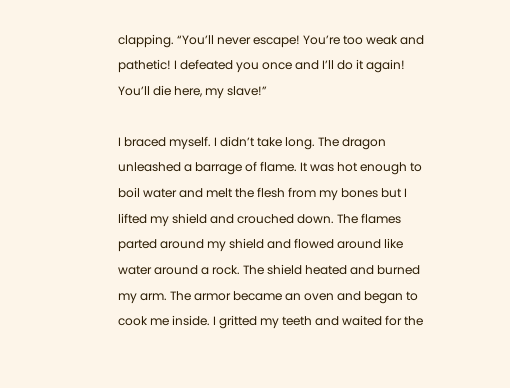clapping. “You’ll never escape! You’re too weak and pathetic! I defeated you once and I’ll do it again! You’ll die here, my slave!”

I braced myself. I didn’t take long. The dragon unleashed a barrage of flame. It was hot enough to boil water and melt the flesh from my bones but I lifted my shield and crouched down. The flames parted around my shield and flowed around like water around a rock. The shield heated and burned my arm. The armor became an oven and began to cook me inside. I gritted my teeth and waited for the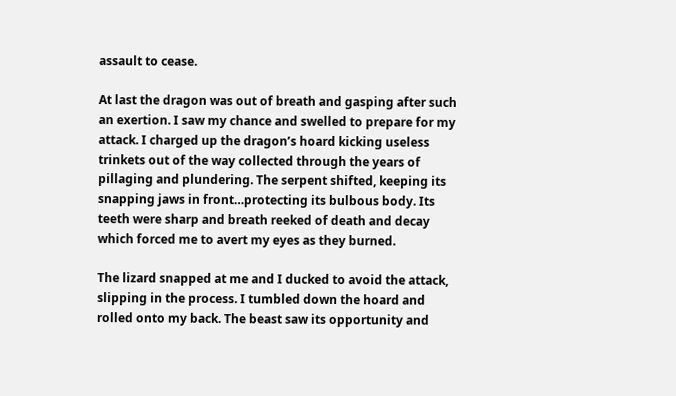assault to cease.

At last the dragon was out of breath and gasping after such an exertion. I saw my chance and swelled to prepare for my attack. I charged up the dragon’s hoard kicking useless trinkets out of the way collected through the years of pillaging and plundering. The serpent shifted, keeping its snapping jaws in front…protecting its bulbous body. Its teeth were sharp and breath reeked of death and decay which forced me to avert my eyes as they burned.

The lizard snapped at me and I ducked to avoid the attack, slipping in the process. I tumbled down the hoard and rolled onto my back. The beast saw its opportunity and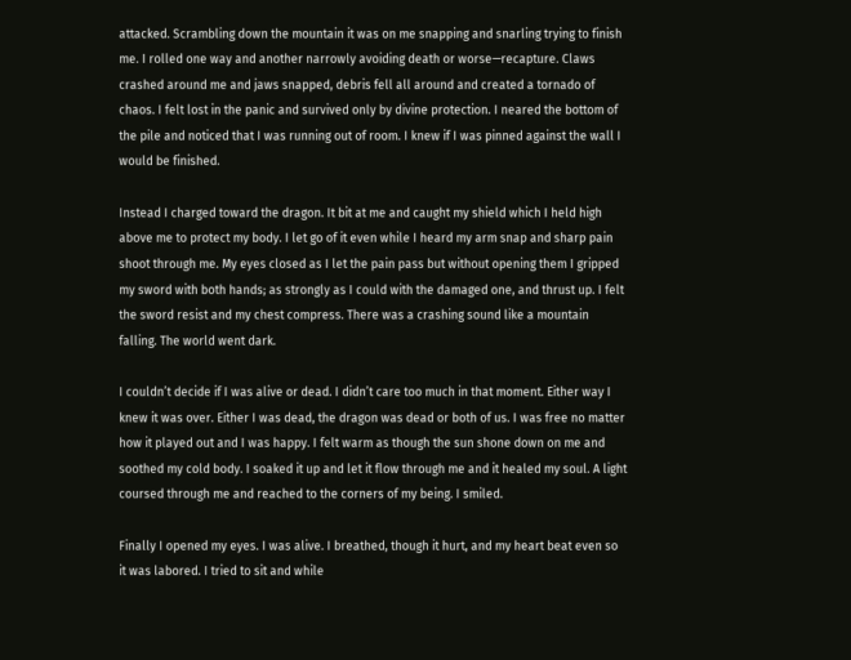attacked. Scrambling down the mountain it was on me snapping and snarling trying to finish me. I rolled one way and another narrowly avoiding death or worse—recapture. Claws crashed around me and jaws snapped, debris fell all around and created a tornado of chaos. I felt lost in the panic and survived only by divine protection. I neared the bottom of the pile and noticed that I was running out of room. I knew if I was pinned against the wall I would be finished.

Instead I charged toward the dragon. It bit at me and caught my shield which I held high above me to protect my body. I let go of it even while I heard my arm snap and sharp pain shoot through me. My eyes closed as I let the pain pass but without opening them I gripped my sword with both hands; as strongly as I could with the damaged one, and thrust up. I felt the sword resist and my chest compress. There was a crashing sound like a mountain falling. The world went dark.

I couldn’t decide if I was alive or dead. I didn’t care too much in that moment. Either way I knew it was over. Either I was dead, the dragon was dead or both of us. I was free no matter how it played out and I was happy. I felt warm as though the sun shone down on me and soothed my cold body. I soaked it up and let it flow through me and it healed my soul. A light coursed through me and reached to the corners of my being. I smiled.

Finally I opened my eyes. I was alive. I breathed, though it hurt, and my heart beat even so it was labored. I tried to sit and while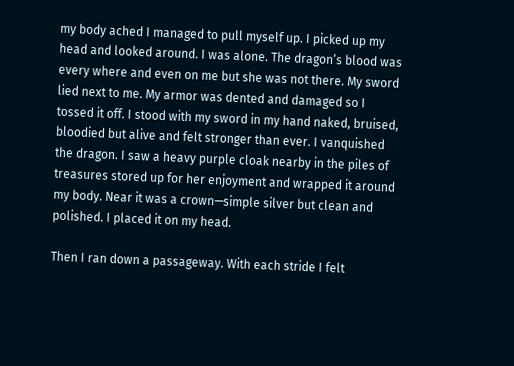my body ached I managed to pull myself up. I picked up my head and looked around. I was alone. The dragon’s blood was every where and even on me but she was not there. My sword lied next to me. My armor was dented and damaged so I tossed it off. I stood with my sword in my hand naked, bruised, bloodied but alive and felt stronger than ever. I vanquished the dragon. I saw a heavy purple cloak nearby in the piles of treasures stored up for her enjoyment and wrapped it around my body. Near it was a crown—simple silver but clean and polished. I placed it on my head.

Then I ran down a passageway. With each stride I felt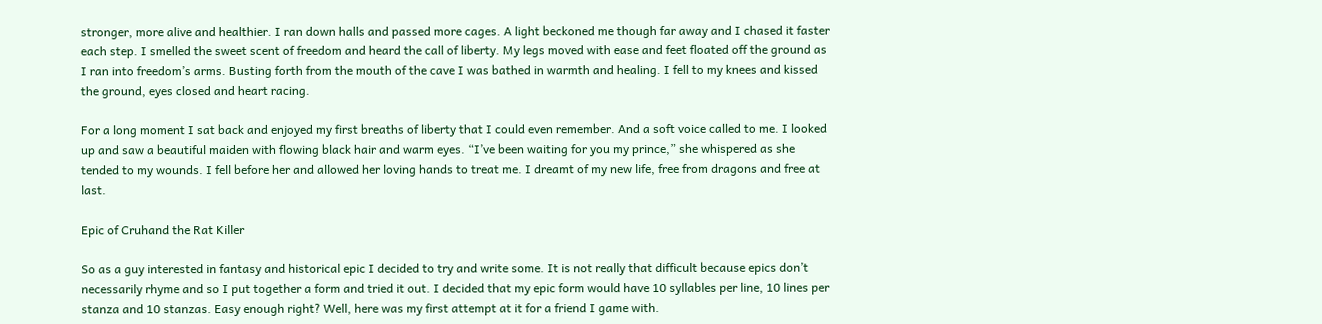stronger, more alive and healthier. I ran down halls and passed more cages. A light beckoned me though far away and I chased it faster each step. I smelled the sweet scent of freedom and heard the call of liberty. My legs moved with ease and feet floated off the ground as I ran into freedom’s arms. Busting forth from the mouth of the cave I was bathed in warmth and healing. I fell to my knees and kissed the ground, eyes closed and heart racing.

For a long moment I sat back and enjoyed my first breaths of liberty that I could even remember. And a soft voice called to me. I looked up and saw a beautiful maiden with flowing black hair and warm eyes. “I’ve been waiting for you my prince,” she whispered as she tended to my wounds. I fell before her and allowed her loving hands to treat me. I dreamt of my new life, free from dragons and free at last.

Epic of Cruhand the Rat Killer

So as a guy interested in fantasy and historical epic I decided to try and write some. It is not really that difficult because epics don’t necessarily rhyme and so I put together a form and tried it out. I decided that my epic form would have 10 syllables per line, 10 lines per stanza and 10 stanzas. Easy enough right? Well, here was my first attempt at it for a friend I game with.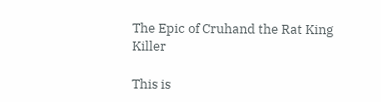The Epic of Cruhand the Rat King Killer

This is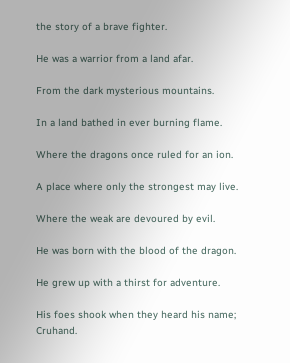the story of a brave fighter.

He was a warrior from a land afar.

From the dark mysterious mountains.

In a land bathed in ever burning flame.

Where the dragons once ruled for an ion.

A place where only the strongest may live.

Where the weak are devoured by evil.

He was born with the blood of the dragon.

He grew up with a thirst for adventure.

His foes shook when they heard his name; Cruhand.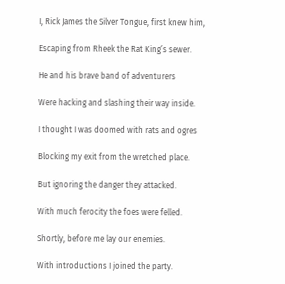I, Rick James the Silver Tongue, first knew him,

Escaping from Rheek the Rat King’s sewer.

He and his brave band of adventurers

Were hacking and slashing their way inside.

I thought I was doomed with rats and ogres

Blocking my exit from the wretched place.

But ignoring the danger they attacked.

With much ferocity the foes were felled.

Shortly, before me lay our enemies.

With introductions I joined the party.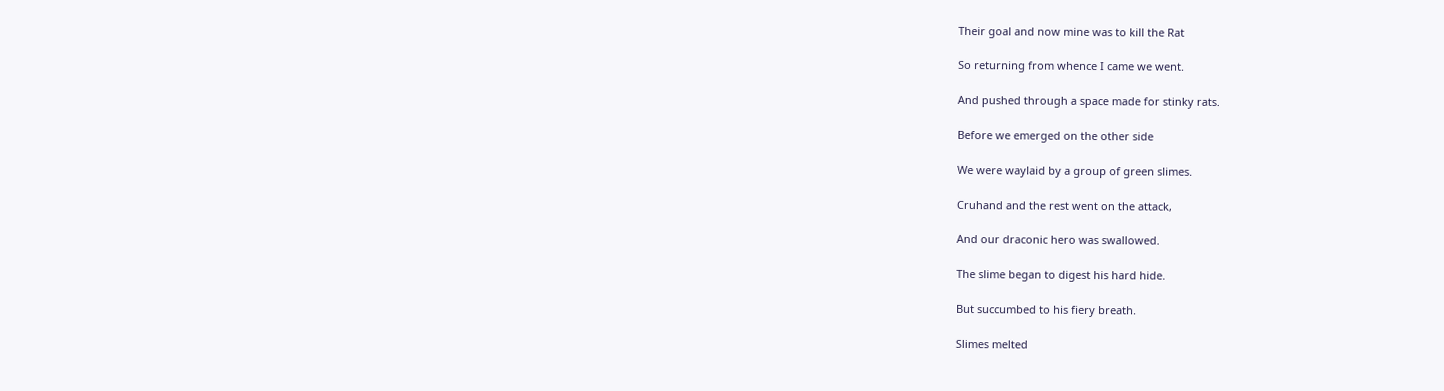Their goal and now mine was to kill the Rat

So returning from whence I came we went.

And pushed through a space made for stinky rats.

Before we emerged on the other side

We were waylaid by a group of green slimes.

Cruhand and the rest went on the attack,

And our draconic hero was swallowed.

The slime began to digest his hard hide.

But succumbed to his fiery breath.

Slimes melted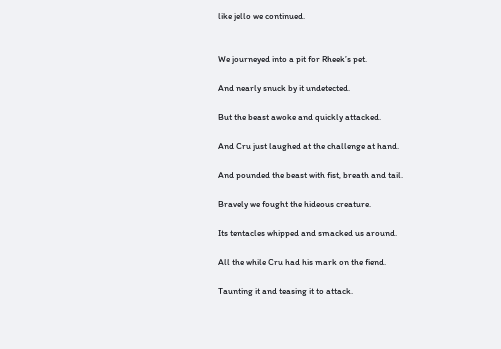like jello we continued.


We journeyed into a pit for Rheek’s pet.

And nearly snuck by it undetected.

But the beast awoke and quickly attacked.

And Cru just laughed at the challenge at hand.

And pounded the beast with fist, breath and tail.

Bravely we fought the hideous creature.

Its tentacles whipped and smacked us around.

All the while Cru had his mark on the fiend.

Taunting it and teasing it to attack.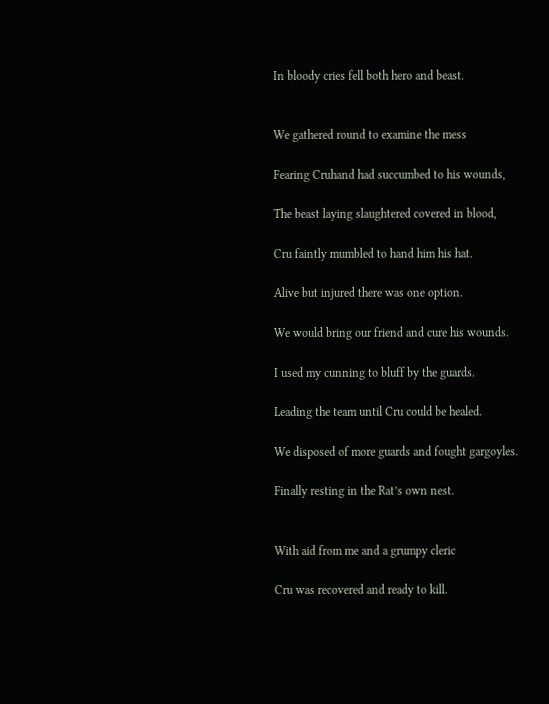In bloody cries fell both hero and beast.


We gathered round to examine the mess

Fearing Cruhand had succumbed to his wounds,

The beast laying slaughtered covered in blood,

Cru faintly mumbled to hand him his hat.

Alive but injured there was one option.

We would bring our friend and cure his wounds.

I used my cunning to bluff by the guards.

Leading the team until Cru could be healed.

We disposed of more guards and fought gargoyles.

Finally resting in the Rat’s own nest.


With aid from me and a grumpy cleric

Cru was recovered and ready to kill.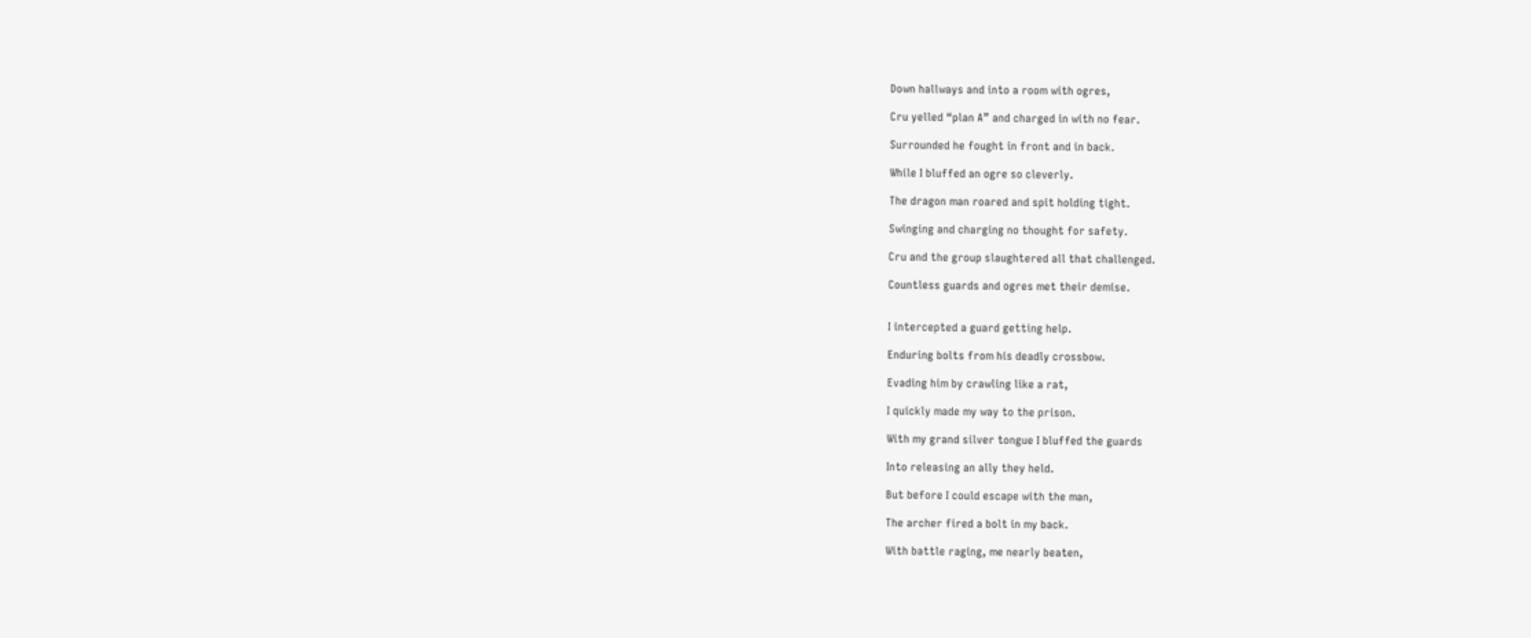Down hallways and into a room with ogres,

Cru yelled “plan A” and charged in with no fear.

Surrounded he fought in front and in back.

While I bluffed an ogre so cleverly.

The dragon man roared and spit holding tight.

Swinging and charging no thought for safety.

Cru and the group slaughtered all that challenged.

Countless guards and ogres met their demise.


I intercepted a guard getting help.

Enduring bolts from his deadly crossbow.

Evading him by crawling like a rat,

I quickly made my way to the prison.

With my grand silver tongue I bluffed the guards

Into releasing an ally they held.

But before I could escape with the man,

The archer fired a bolt in my back.

With battle raging, me nearly beaten,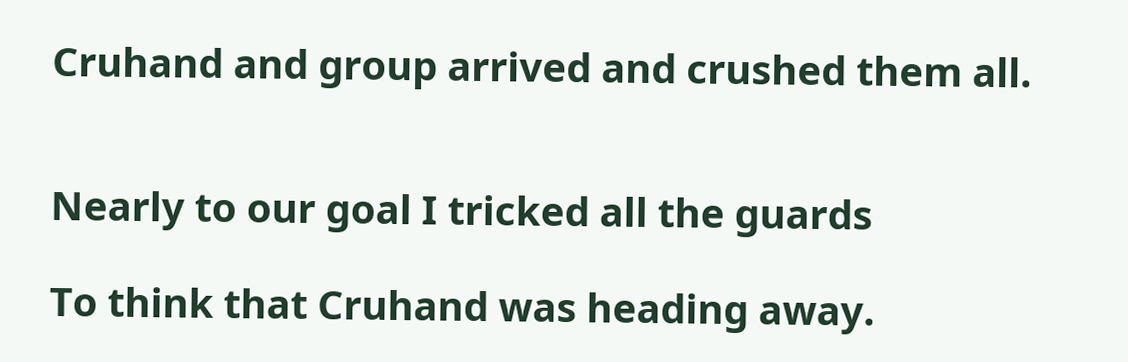Cruhand and group arrived and crushed them all.


Nearly to our goal I tricked all the guards

To think that Cruhand was heading away.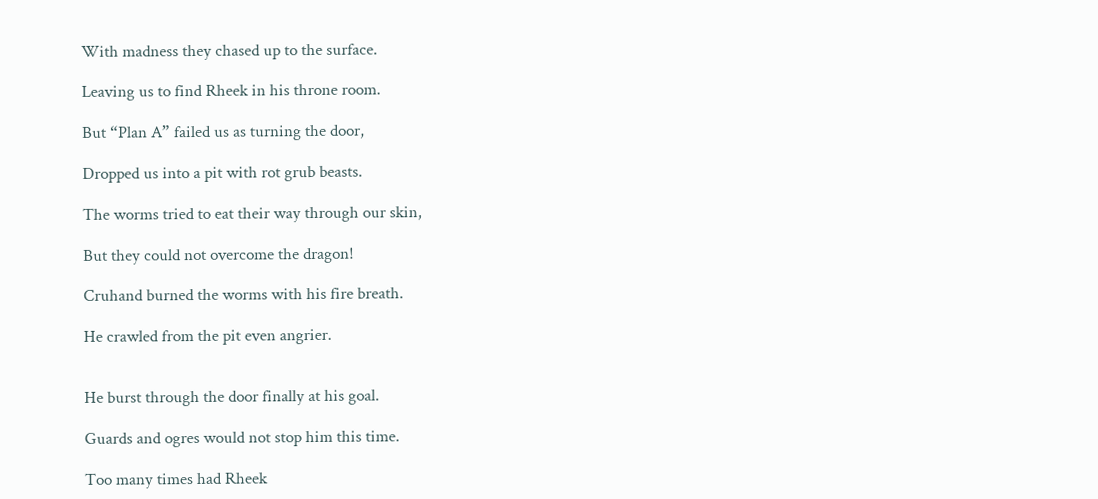With madness they chased up to the surface.

Leaving us to find Rheek in his throne room.

But “Plan A” failed us as turning the door,

Dropped us into a pit with rot grub beasts.

The worms tried to eat their way through our skin,

But they could not overcome the dragon!

Cruhand burned the worms with his fire breath.

He crawled from the pit even angrier.


He burst through the door finally at his goal.

Guards and ogres would not stop him this time.

Too many times had Rheek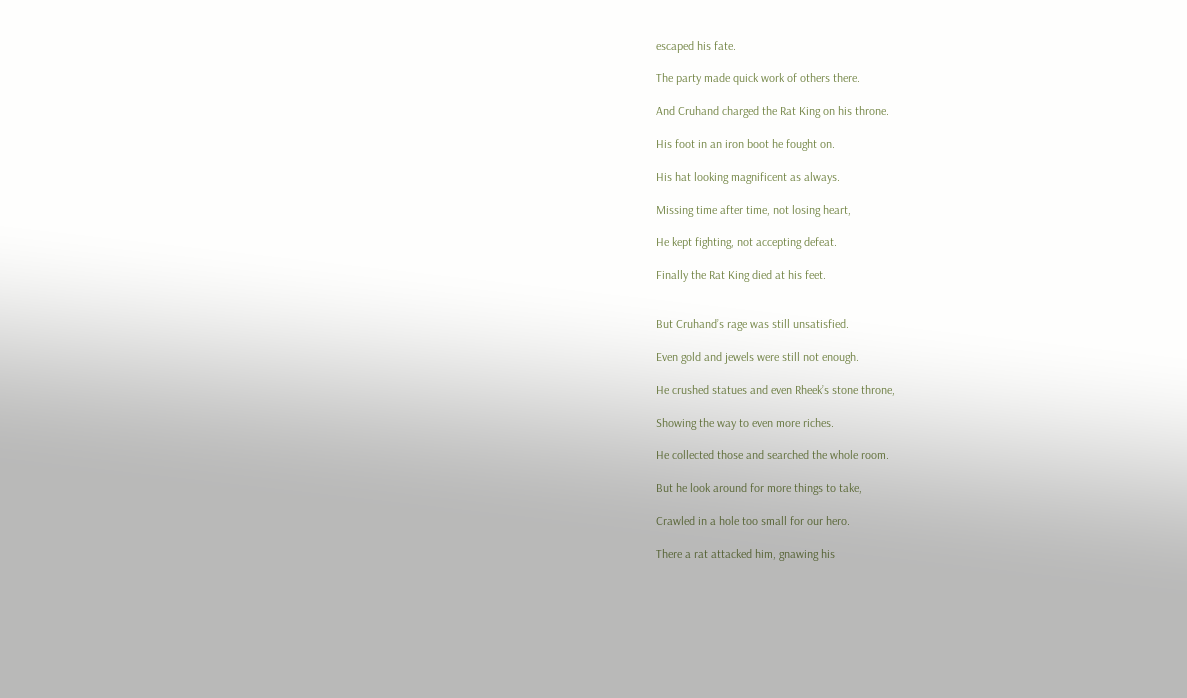escaped his fate.

The party made quick work of others there.

And Cruhand charged the Rat King on his throne.

His foot in an iron boot he fought on.

His hat looking magnificent as always.

Missing time after time, not losing heart,

He kept fighting, not accepting defeat.

Finally the Rat King died at his feet.


But Cruhand’s rage was still unsatisfied.

Even gold and jewels were still not enough.

He crushed statues and even Rheek’s stone throne,

Showing the way to even more riches.

He collected those and searched the whole room.

But he look around for more things to take,

Crawled in a hole too small for our hero.

There a rat attacked him, gnawing his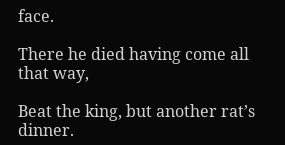face.

There he died having come all that way,

Beat the king, but another rat’s dinner.